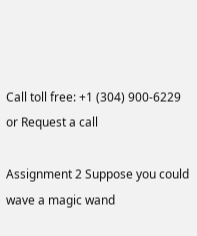Call toll free: +1 (304) 900-6229 or Request a call

Assignment 2 Suppose you could wave a magic wand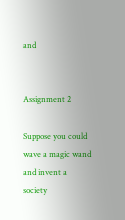and


Assignment 2

Suppose you could wave a magic wand and invent a society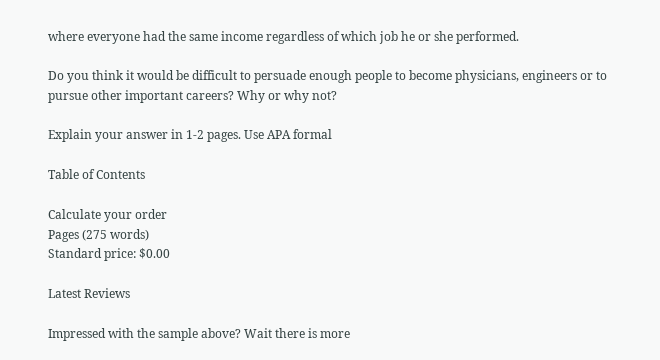where everyone had the same income regardless of which job he or she performed.

Do you think it would be difficult to persuade enough people to become physicians, engineers or to pursue other important careers? Why or why not?

Explain your answer in 1-2 pages. Use APA formal

Table of Contents

Calculate your order
Pages (275 words)
Standard price: $0.00

Latest Reviews

Impressed with the sample above? Wait there is more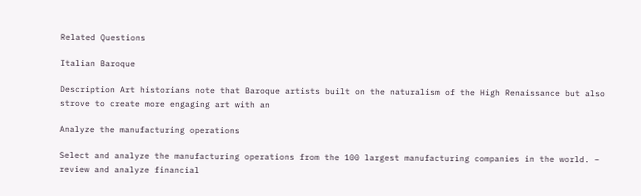Related Questions

Italian Baroque

Description Art historians note that Baroque artists built on the naturalism of the High Renaissance but also strove to create more engaging art with an

Analyze the manufacturing operations

Select and analyze the manufacturing operations from the 100 largest manufacturing companies in the world. – review and analyze financial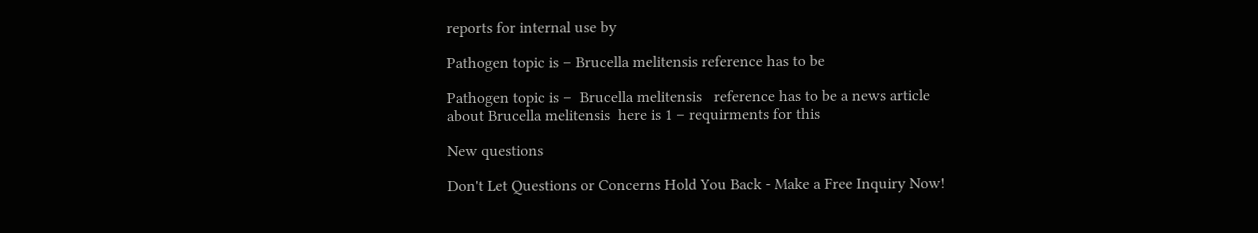reports for internal use by

Pathogen topic is – Brucella melitensis reference has to be

Pathogen topic is –  Brucella melitensis   reference has to be a news article about Brucella melitensis  here is 1 – requirments for this

New questions

Don't Let Questions or Concerns Hold You Back - Make a Free Inquiry Now!